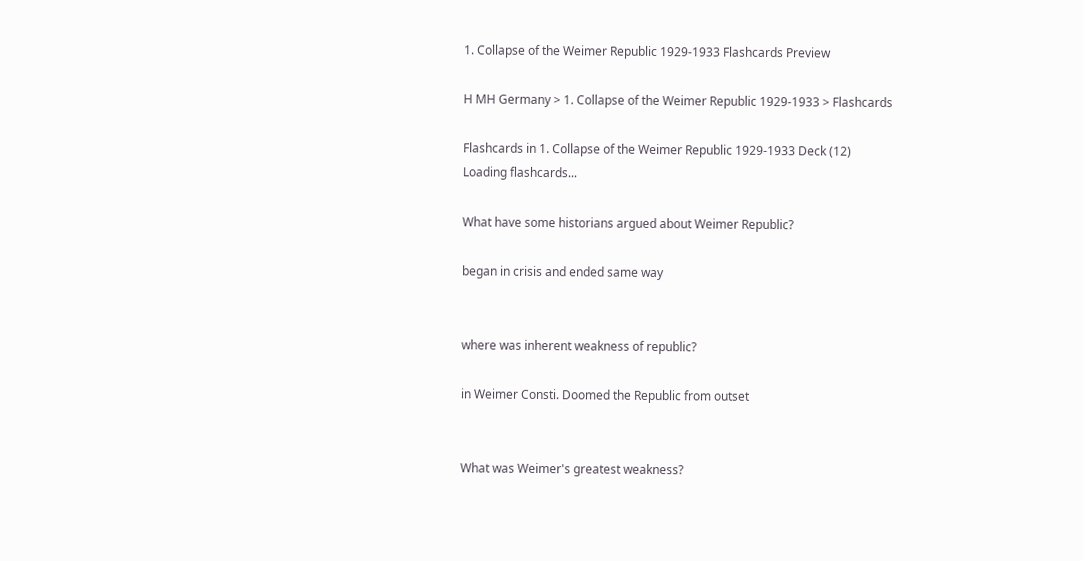1. Collapse of the Weimer Republic 1929-1933 Flashcards Preview

H MH Germany > 1. Collapse of the Weimer Republic 1929-1933 > Flashcards

Flashcards in 1. Collapse of the Weimer Republic 1929-1933 Deck (12)
Loading flashcards...

What have some historians argued about Weimer Republic?

began in crisis and ended same way


where was inherent weakness of republic?

in Weimer Consti. Doomed the Republic from outset


What was Weimer's greatest weakness?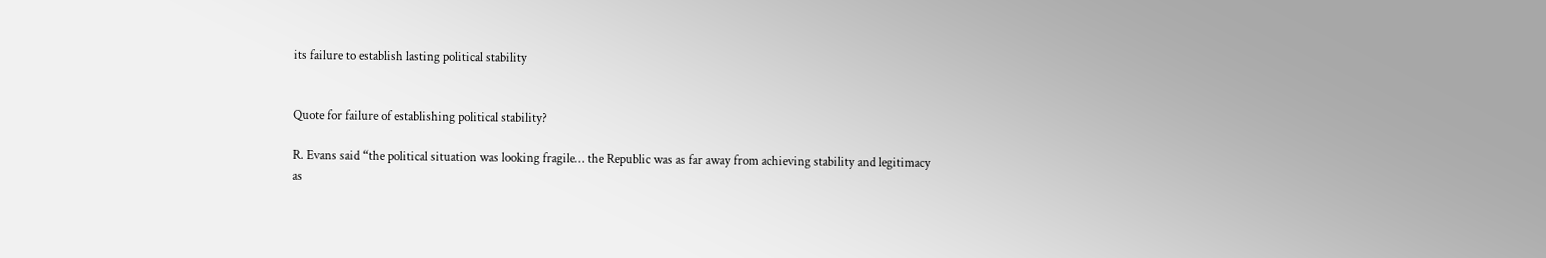its failure to establish lasting political stability


Quote for failure of establishing political stability?

R. Evans said “the political situation was looking fragile… the Republic was as far away from achieving stability and legitimacy as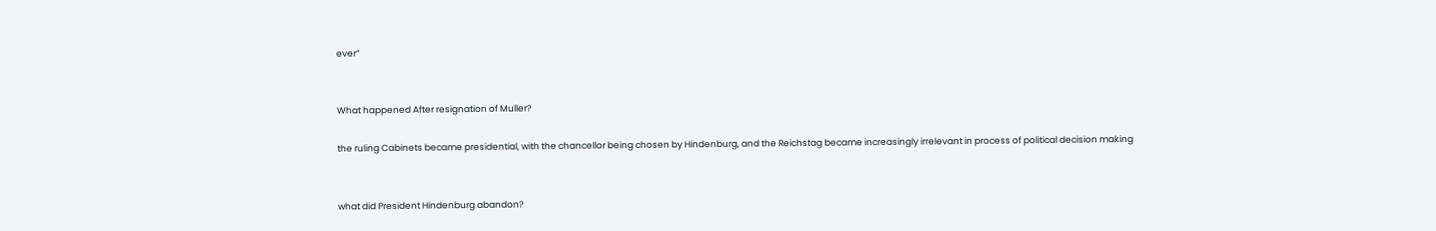ever”


What happened After resignation of Muller?

the ruling Cabinets became presidential, with the chancellor being chosen by Hindenburg, and the Reichstag became increasingly irrelevant in process of political decision making


what did President Hindenburg abandon?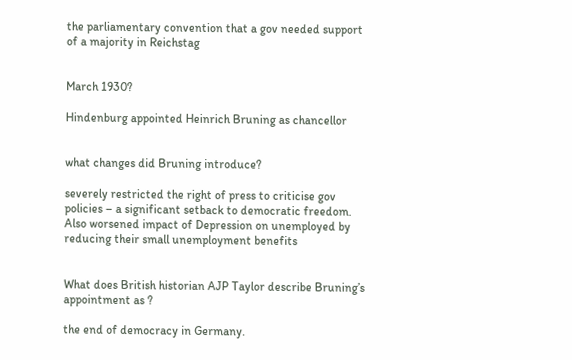the parliamentary convention that a gov needed support of a majority in Reichstag


March 1930?

Hindenburg appointed Heinrich Bruning as chancellor


what changes did Bruning introduce?

severely restricted the right of press to criticise gov policies – a significant setback to democratic freedom. Also worsened impact of Depression on unemployed by reducing their small unemployment benefits


What does British historian AJP Taylor describe Bruning’s appointment as ?

the end of democracy in Germany.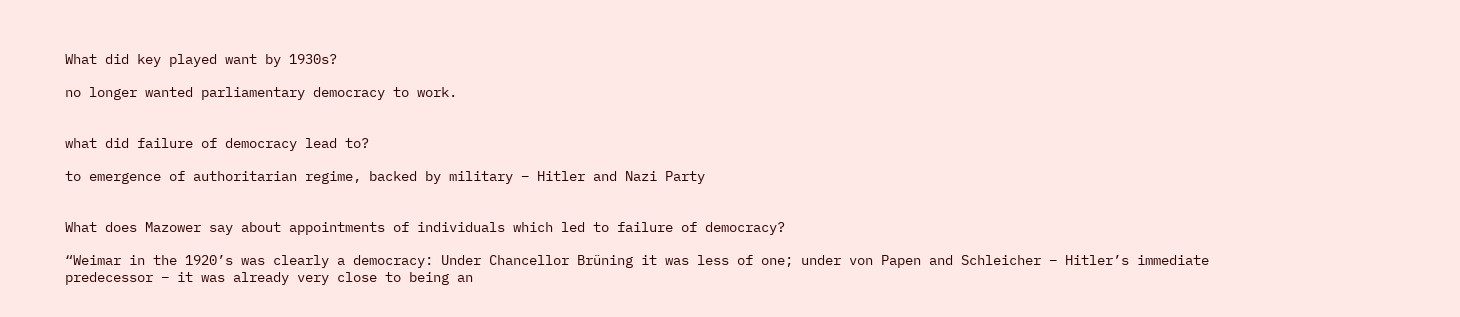What did key played want by 1930s?

no longer wanted parliamentary democracy to work.


what did failure of democracy lead to?

to emergence of authoritarian regime, backed by military – Hitler and Nazi Party


What does Mazower say about appointments of individuals which led to failure of democracy?

“Weimar in the 1920’s was clearly a democracy: Under Chancellor Brüning it was less of one; under von Papen and Schleicher – Hitler’s immediate predecessor – it was already very close to being an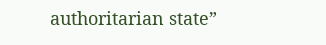authoritarian state”